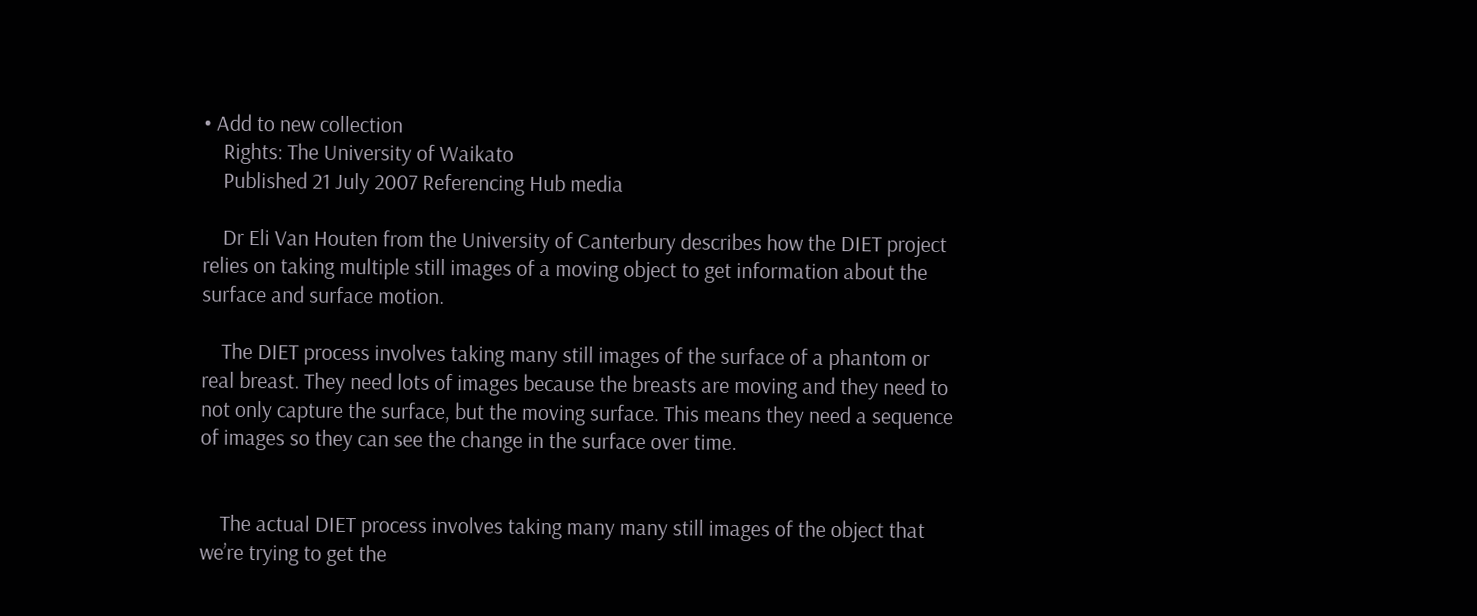• Add to new collection
    Rights: The University of Waikato
    Published 21 July 2007 Referencing Hub media

    Dr Eli Van Houten from the University of Canterbury describes how the DIET project relies on taking multiple still images of a moving object to get information about the surface and surface motion.

    The DIET process involves taking many still images of the surface of a phantom or real breast. They need lots of images because the breasts are moving and they need to not only capture the surface, but the moving surface. This means they need a sequence of images so they can see the change in the surface over time.


    The actual DIET process involves taking many many still images of the object that we’re trying to get the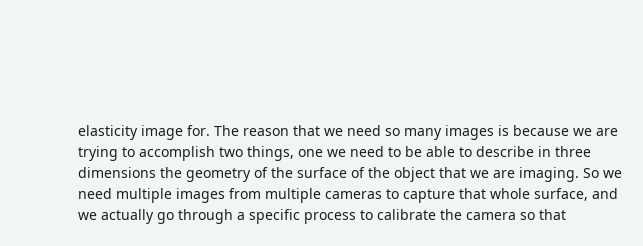elasticity image for. The reason that we need so many images is because we are trying to accomplish two things, one we need to be able to describe in three dimensions the geometry of the surface of the object that we are imaging. So we need multiple images from multiple cameras to capture that whole surface, and we actually go through a specific process to calibrate the camera so that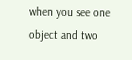when you see one object and two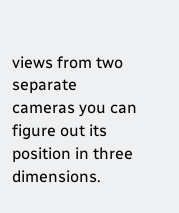views from two separate cameras you can figure out its position in three dimensions.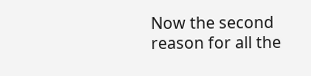Now the second reason for all the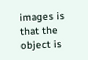images is that the object is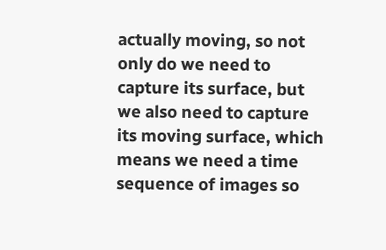actually moving, so not only do we need to capture its surface, but we also need to capture its moving surface, which means we need a time sequence of images so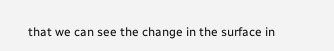that we can see the change in the surface in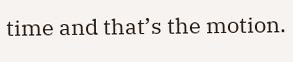time and that’s the motion.